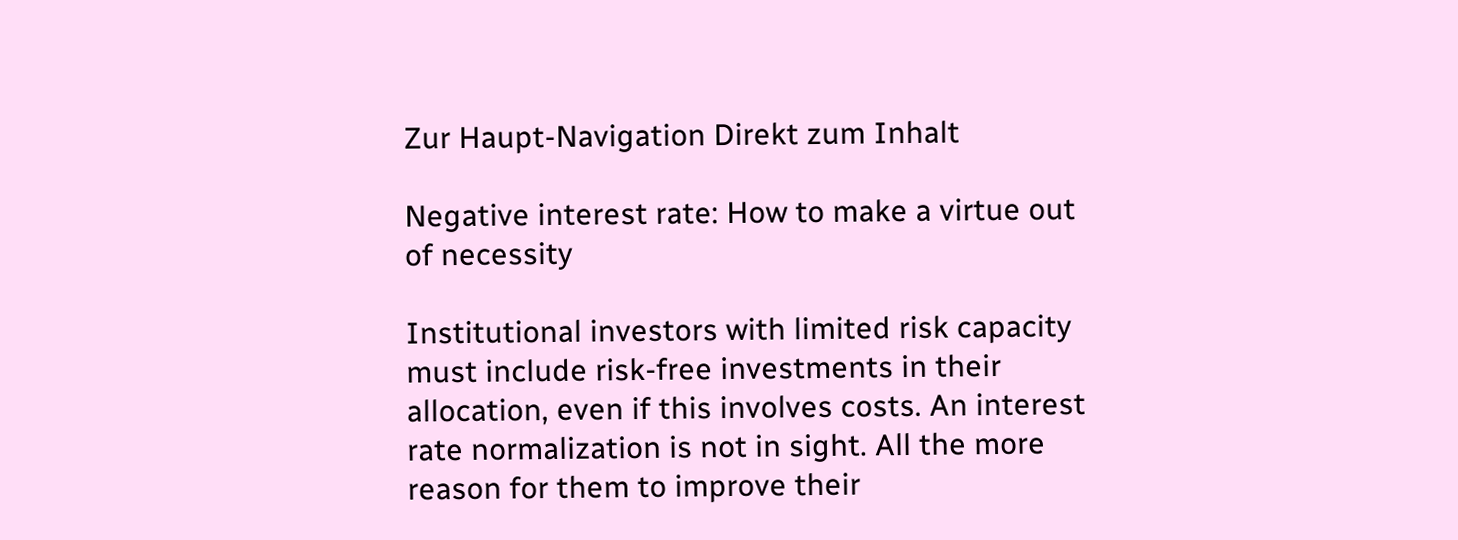Zur Haupt-Navigation Direkt zum Inhalt

Negative interest rate: How to make a virtue out of necessity

Institutional investors with limited risk capacity must include risk-free investments in their allocation, even if this involves costs. An interest rate normalization is not in sight. All the more reason for them to improve their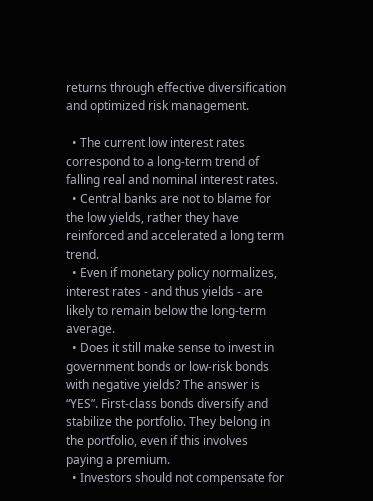returns through effective diversification and optimized risk management.

  • The current low interest rates correspond to a long-term trend of falling real and nominal interest rates.
  • Central banks are not to blame for the low yields, rather they have reinforced and accelerated a long term trend.
  • Even if monetary policy normalizes, interest rates - and thus yields - are likely to remain below the long-term average.
  • Does it still make sense to invest in government bonds or low-risk bonds with negative yields? The answer is “YES”. First-class bonds diversify and stabilize the portfolio. They belong in the portfolio, even if this involves paying a premium.
  • Investors should not compensate for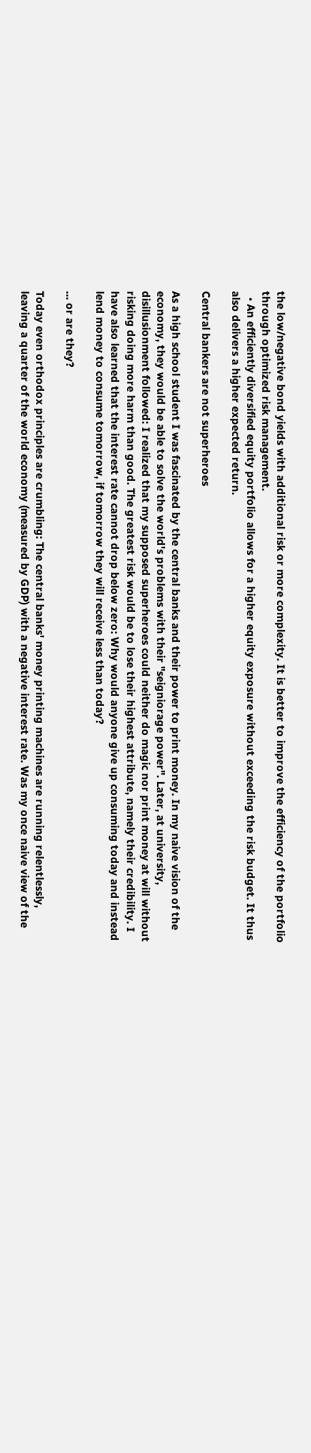the low/negative bond yields with additional risk or more complexity. It is better to improve the efficiency of the portfolio through optimized risk management.
  • An efficiently diversified equity portfolio allows for a higher equity exposure without exceeding the risk budget. It thus also delivers a higher expected return.

Central bankers are not superheroes

As a high school student I was fascinated by the central banks and their power to print money. In my naive vision of the economy, they would be able to solve the world's problems with their "seigniorage power". Later, at university, disillusionment followed: I realized that my supposed superheroes could neither do magic nor print money at will without risking doing more harm than good. The greatest risk would be to lose their highest attribute, namely their credibility. I have also learned that the interest rate cannot drop below zero: Why would anyone give up consuming today and instead lend money to consume tomorrow, if tomorrow they will receive less than today?

... or are they?

Today even orthodox principles are crumbling: The central banks' money printing machines are running relentlessly, leaving a quarter of the world economy (measured by GDP) with a negative interest rate. Was my once naive view of the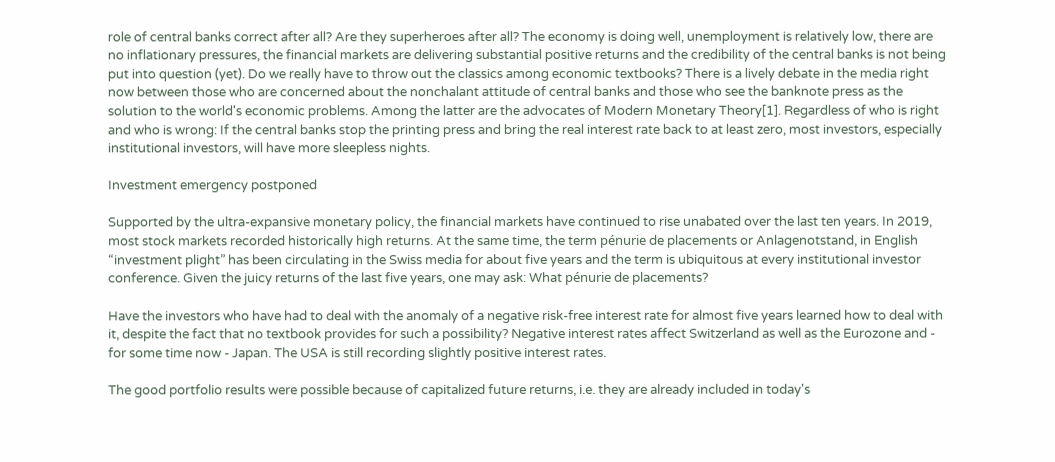role of central banks correct after all? Are they superheroes after all? The economy is doing well, unemployment is relatively low, there are no inflationary pressures, the financial markets are delivering substantial positive returns and the credibility of the central banks is not being put into question (yet). Do we really have to throw out the classics among economic textbooks? There is a lively debate in the media right now between those who are concerned about the nonchalant attitude of central banks and those who see the banknote press as the solution to the world's economic problems. Among the latter are the advocates of Modern Monetary Theory[1]. Regardless of who is right and who is wrong: If the central banks stop the printing press and bring the real interest rate back to at least zero, most investors, especially institutional investors, will have more sleepless nights.

Investment emergency postponed

Supported by the ultra-expansive monetary policy, the financial markets have continued to rise unabated over the last ten years. In 2019, most stock markets recorded historically high returns. At the same time, the term pénurie de placements or Anlagenotstand, in English “investment plight” has been circulating in the Swiss media for about five years and the term is ubiquitous at every institutional investor conference. Given the juicy returns of the last five years, one may ask: What pénurie de placements?

Have the investors who have had to deal with the anomaly of a negative risk-free interest rate for almost five years learned how to deal with it, despite the fact that no textbook provides for such a possibility? Negative interest rates affect Switzerland as well as the Eurozone and - for some time now - Japan. The USA is still recording slightly positive interest rates.

The good portfolio results were possible because of capitalized future returns, i.e. they are already included in today's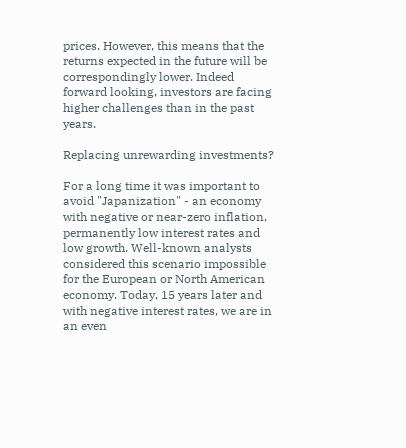prices. However, this means that the returns expected in the future will be correspondingly lower. Indeed forward looking, investors are facing higher challenges than in the past years.

Replacing unrewarding investments?

For a long time it was important to avoid "Japanization" - an economy with negative or near-zero inflation, permanently low interest rates and low growth. Well-known analysts considered this scenario impossible for the European or North American economy. Today, 15 years later and with negative interest rates, we are in an even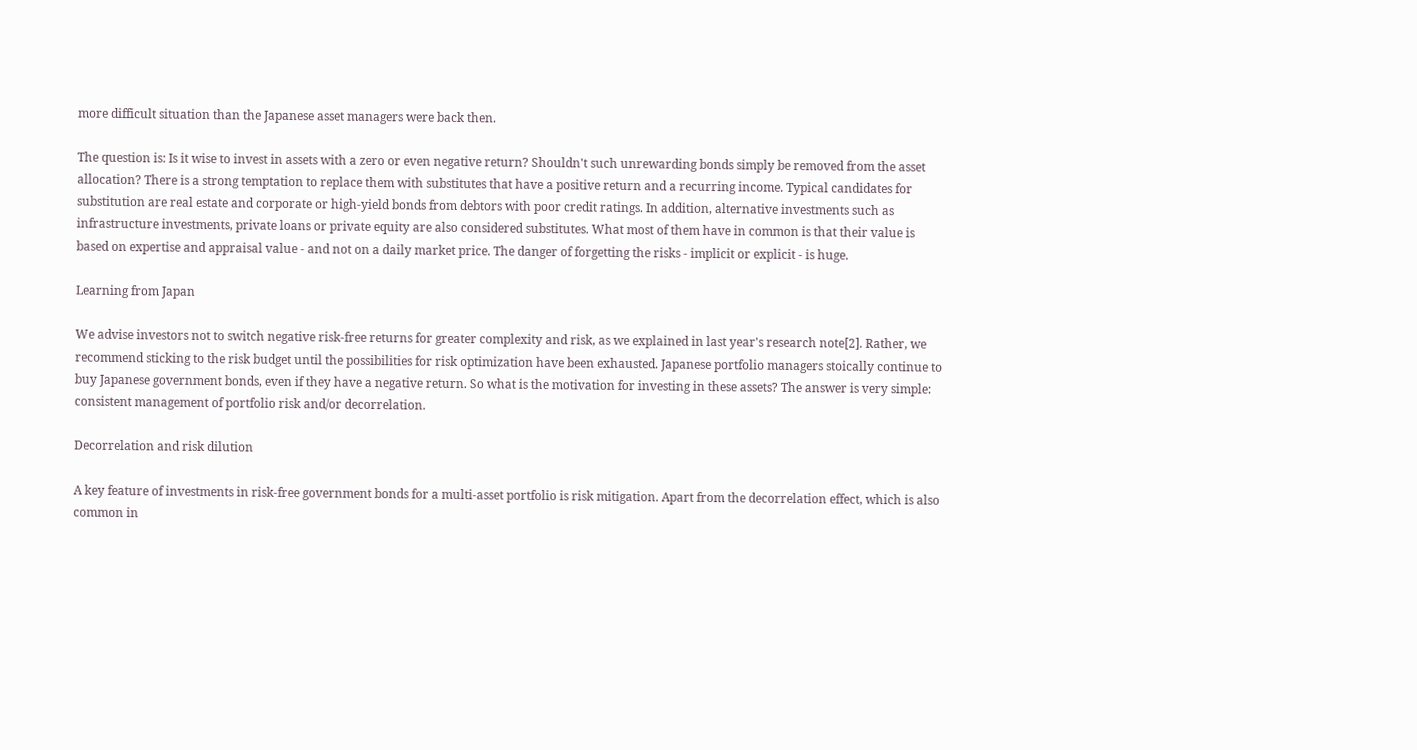more difficult situation than the Japanese asset managers were back then.

The question is: Is it wise to invest in assets with a zero or even negative return? Shouldn't such unrewarding bonds simply be removed from the asset allocation? There is a strong temptation to replace them with substitutes that have a positive return and a recurring income. Typical candidates for substitution are real estate and corporate or high-yield bonds from debtors with poor credit ratings. In addition, alternative investments such as infrastructure investments, private loans or private equity are also considered substitutes. What most of them have in common is that their value is based on expertise and appraisal value - and not on a daily market price. The danger of forgetting the risks - implicit or explicit - is huge.

Learning from Japan

We advise investors not to switch negative risk-free returns for greater complexity and risk, as we explained in last year's research note[2]. Rather, we recommend sticking to the risk budget until the possibilities for risk optimization have been exhausted. Japanese portfolio managers stoically continue to buy Japanese government bonds, even if they have a negative return. So what is the motivation for investing in these assets? The answer is very simple: consistent management of portfolio risk and/or decorrelation.

Decorrelation and risk dilution

A key feature of investments in risk-free government bonds for a multi-asset portfolio is risk mitigation. Apart from the decorrelation effect, which is also common in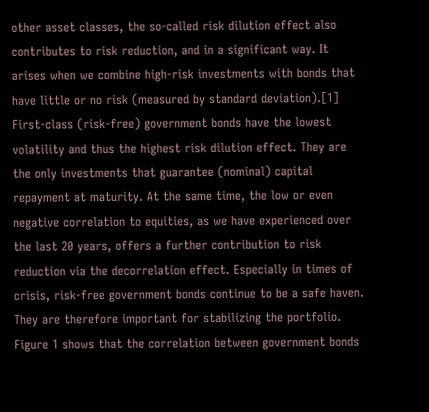other asset classes, the so-called risk dilution effect also contributes to risk reduction, and in a significant way. It arises when we combine high-risk investments with bonds that have little or no risk (measured by standard deviation).[1] First-class (risk-free) government bonds have the lowest volatility and thus the highest risk dilution effect. They are the only investments that guarantee (nominal) capital repayment at maturity. At the same time, the low or even negative correlation to equities, as we have experienced over the last 20 years, offers a further contribution to risk reduction via the decorrelation effect. Especially in times of crisis, risk-free government bonds continue to be a safe haven. They are therefore important for stabilizing the portfolio. Figure 1 shows that the correlation between government bonds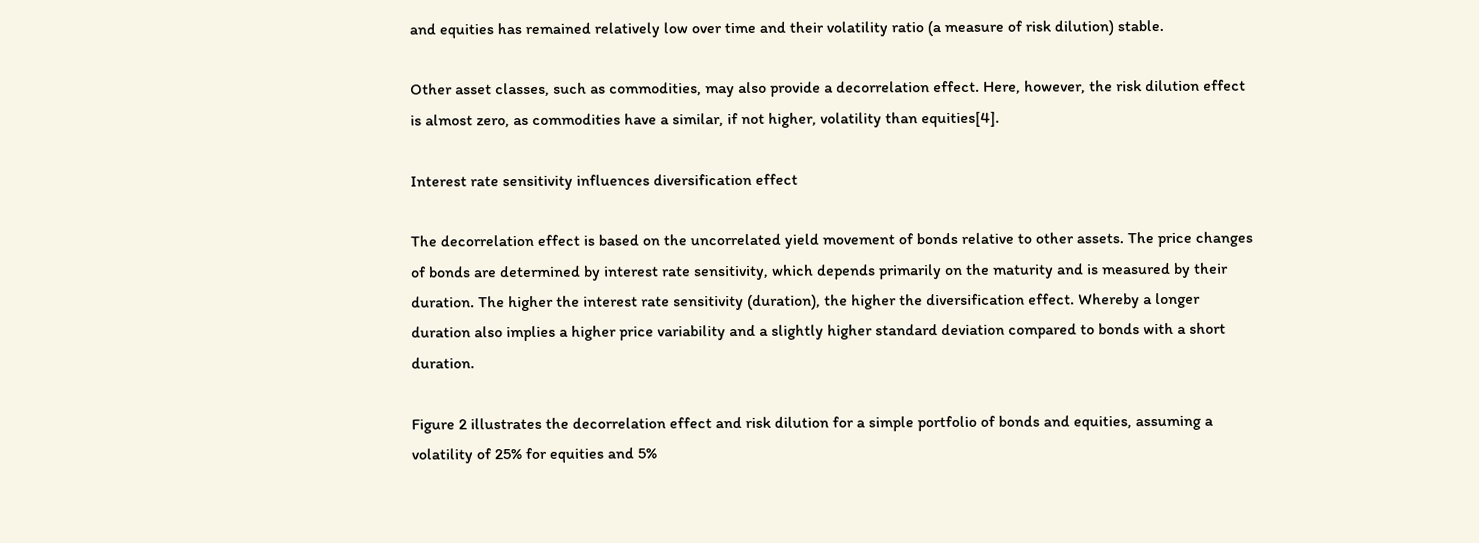and equities has remained relatively low over time and their volatility ratio (a measure of risk dilution) stable.

Other asset classes, such as commodities, may also provide a decorrelation effect. Here, however, the risk dilution effect is almost zero, as commodities have a similar, if not higher, volatility than equities[4].

Interest rate sensitivity influences diversification effect

The decorrelation effect is based on the uncorrelated yield movement of bonds relative to other assets. The price changes of bonds are determined by interest rate sensitivity, which depends primarily on the maturity and is measured by their duration. The higher the interest rate sensitivity (duration), the higher the diversification effect. Whereby a longer duration also implies a higher price variability and a slightly higher standard deviation compared to bonds with a short duration.

Figure 2 illustrates the decorrelation effect and risk dilution for a simple portfolio of bonds and equities, assuming a volatility of 25% for equities and 5%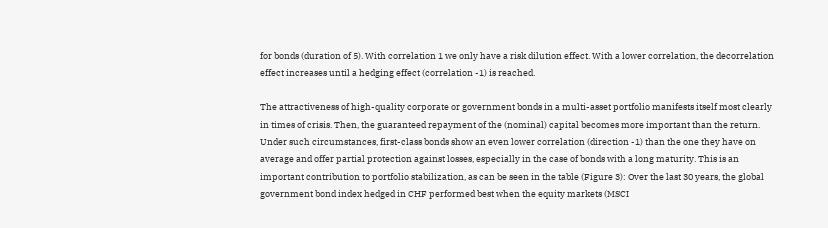for bonds (duration of 5). With correlation 1 we only have a risk dilution effect. With a lower correlation, the decorrelation effect increases until a hedging effect (correlation -1) is reached.

The attractiveness of high-quality corporate or government bonds in a multi-asset portfolio manifests itself most clearly in times of crisis. Then, the guaranteed repayment of the (nominal) capital becomes more important than the return. Under such circumstances, first-class bonds show an even lower correlation (direction -1) than the one they have on average and offer partial protection against losses, especially in the case of bonds with a long maturity. This is an important contribution to portfolio stabilization, as can be seen in the table (Figure 3): Over the last 30 years, the global government bond index hedged in CHF performed best when the equity markets (MSCI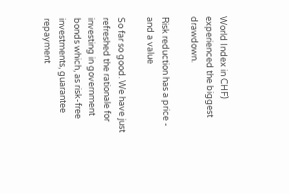World Index in CHF) experienced the biggest drawdown.

Risk reduction has a price - and a value

So far so good. We have just refreshed the rationale for investing in government bonds which, as risk-free investments, guarantee repayment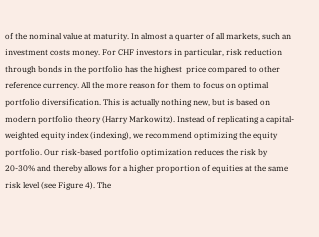of the nominal value at maturity. In almost a quarter of all markets, such an investment costs money. For CHF investors in particular, risk reduction through bonds in the portfolio has the highest  price compared to other reference currency. All the more reason for them to focus on optimal portfolio diversification. This is actually nothing new, but is based on modern portfolio theory (Harry Markowitz). Instead of replicating a capital-weighted equity index (indexing), we recommend optimizing the equity portfolio. Our risk-based portfolio optimization reduces the risk by 20-30% and thereby allows for a higher proportion of equities at the same risk level (see Figure 4). The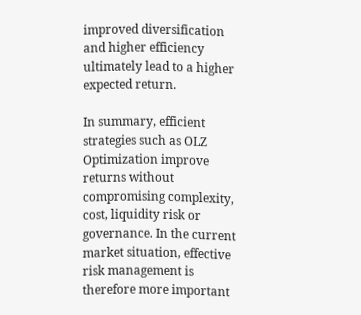improved diversification and higher efficiency ultimately lead to a higher expected return.

In summary, efficient strategies such as OLZ Optimization improve returns without compromising complexity, cost, liquidity risk or governance. In the current market situation, effective risk management is therefore more important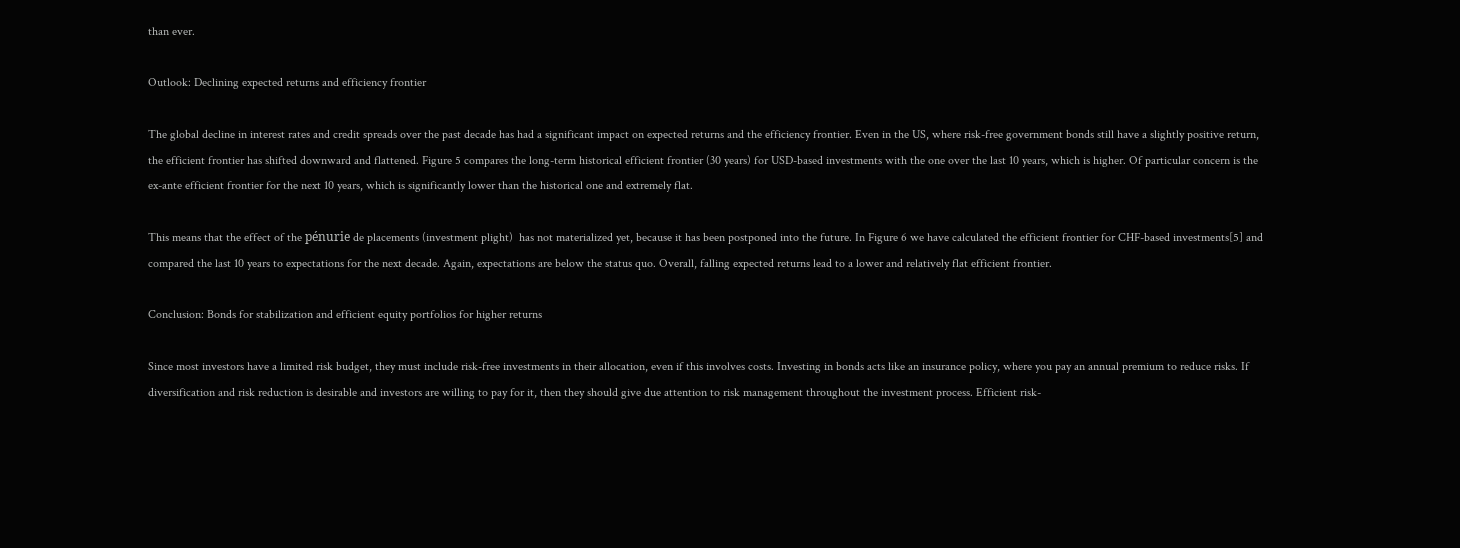than ever.

Outlook: Declining expected returns and efficiency frontier

The global decline in interest rates and credit spreads over the past decade has had a significant impact on expected returns and the efficiency frontier. Even in the US, where risk-free government bonds still have a slightly positive return, the efficient frontier has shifted downward and flattened. Figure 5 compares the long-term historical efficient frontier (30 years) for USD-based investments with the one over the last 10 years, which is higher. Of particular concern is the ex-ante efficient frontier for the next 10 years, which is significantly lower than the historical one and extremely flat.

This means that the effect of the pénurie de placements (investment plight)  has not materialized yet, because it has been postponed into the future. In Figure 6 we have calculated the efficient frontier for CHF-based investments[5] and compared the last 10 years to expectations for the next decade. Again, expectations are below the status quo. Overall, falling expected returns lead to a lower and relatively flat efficient frontier.

Conclusion: Bonds for stabilization and efficient equity portfolios for higher returns

Since most investors have a limited risk budget, they must include risk-free investments in their allocation, even if this involves costs. Investing in bonds acts like an insurance policy, where you pay an annual premium to reduce risks. If diversification and risk reduction is desirable and investors are willing to pay for it, then they should give due attention to risk management throughout the investment process. Efficient risk-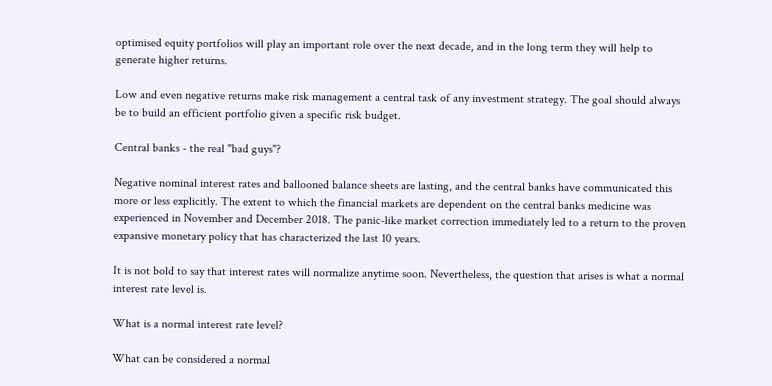optimised equity portfolios will play an important role over the next decade, and in the long term they will help to generate higher returns.

Low and even negative returns make risk management a central task of any investment strategy. The goal should always be to build an efficient portfolio given a specific risk budget.

Central banks - the real "bad guys"?

Negative nominal interest rates and ballooned balance sheets are lasting, and the central banks have communicated this more or less explicitly. The extent to which the financial markets are dependent on the central banks medicine was experienced in November and December 2018. The panic-like market correction immediately led to a return to the proven expansive monetary policy that has characterized the last 10 years.

It is not bold to say that interest rates will normalize anytime soon. Nevertheless, the question that arises is what a normal interest rate level is.

What is a normal interest rate level?

What can be considered a normal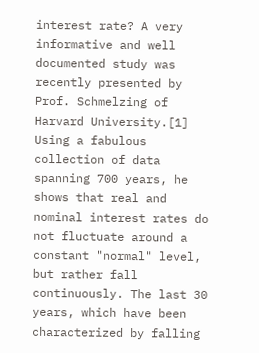interest rate? A very informative and well documented study was recently presented by Prof. Schmelzing of Harvard University.[1] Using a fabulous collection of data spanning 700 years, he shows that real and nominal interest rates do not fluctuate around a constant "normal" level, but rather fall continuously. The last 30 years, which have been characterized by falling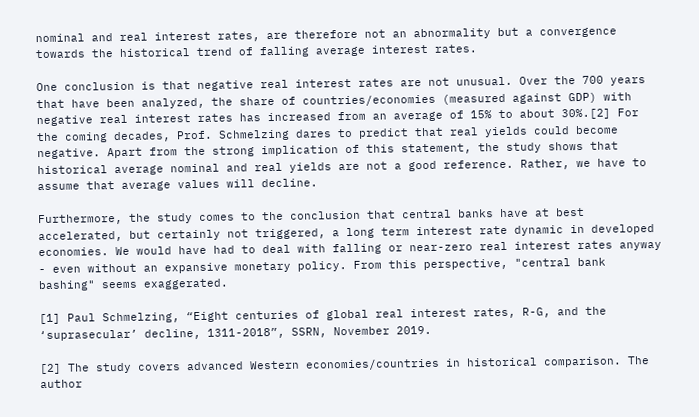nominal and real interest rates, are therefore not an abnormality but a convergence towards the historical trend of falling average interest rates.

One conclusion is that negative real interest rates are not unusual. Over the 700 years that have been analyzed, the share of countries/economies (measured against GDP) with negative real interest rates has increased from an average of 15% to about 30%.[2] For the coming decades, Prof. Schmelzing dares to predict that real yields could become negative. Apart from the strong implication of this statement, the study shows that historical average nominal and real yields are not a good reference. Rather, we have to assume that average values will decline.

Furthermore, the study comes to the conclusion that central banks have at best accelerated, but certainly not triggered, a long term interest rate dynamic in developed economies. We would have had to deal with falling or near-zero real interest rates anyway - even without an expansive monetary policy. From this perspective, "central bank bashing" seems exaggerated.

[1] Paul Schmelzing, “Eight centuries of global real interest rates, R-G, and the ‘suprasecular’ decline, 1311-2018”, SSRN, November 2019.

[2] The study covers advanced Western economies/countries in historical comparison. The author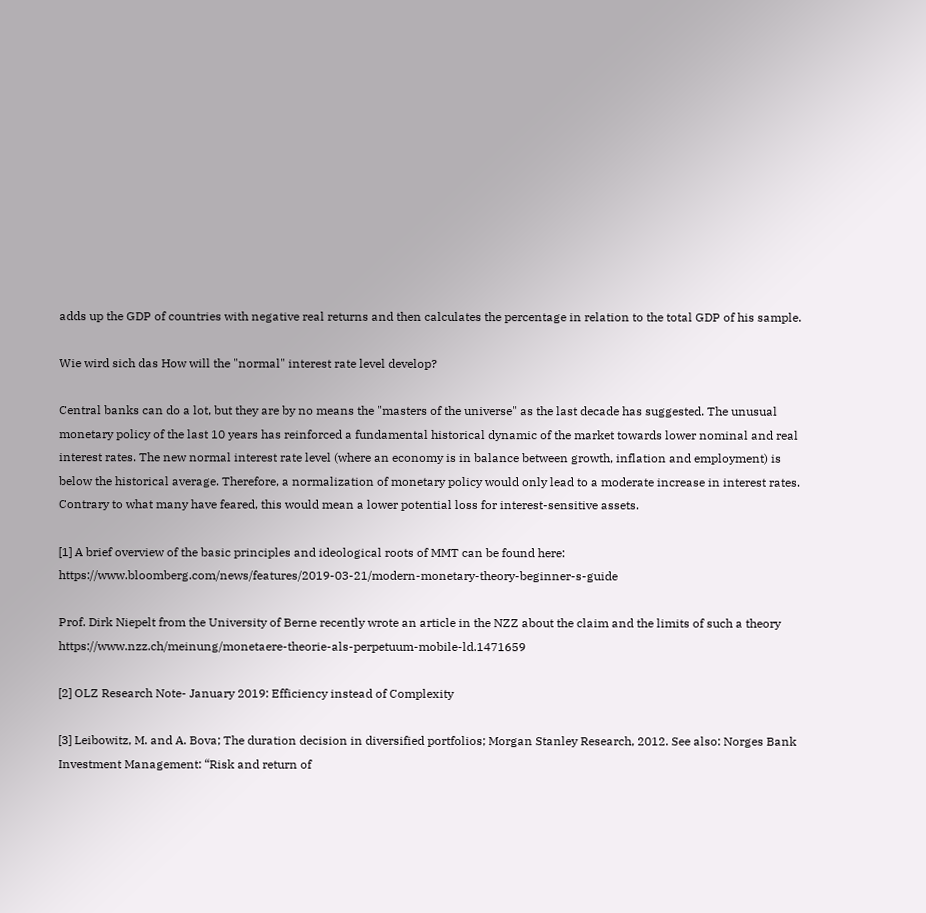adds up the GDP of countries with negative real returns and then calculates the percentage in relation to the total GDP of his sample.

Wie wird sich das How will the "normal" interest rate level develop?

Central banks can do a lot, but they are by no means the "masters of the universe" as the last decade has suggested. The unusual monetary policy of the last 10 years has reinforced a fundamental historical dynamic of the market towards lower nominal and real interest rates. The new normal interest rate level (where an economy is in balance between growth, inflation and employment) is below the historical average. Therefore, a normalization of monetary policy would only lead to a moderate increase in interest rates. Contrary to what many have feared, this would mean a lower potential loss for interest-sensitive assets.

[1] A brief overview of the basic principles and ideological roots of MMT can be found here: https://www.bloomberg.com/news/features/2019-03-21/modern-monetary-theory-beginner-s-guide

Prof. Dirk Niepelt from the University of Berne recently wrote an article in the NZZ about the claim and the limits of such a theory https://www.nzz.ch/meinung/monetaere-theorie-als-perpetuum-mobile-ld.1471659

[2] OLZ Research Note- January 2019: Efficiency instead of Complexity

[3] Leibowitz, M. and A. Bova; The duration decision in diversified portfolios; Morgan Stanley Research, 2012. See also: Norges Bank Investment Management: “Risk and return of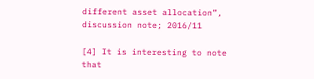different asset allocation”, discussion note; 2016/11

[4] It is interesting to note that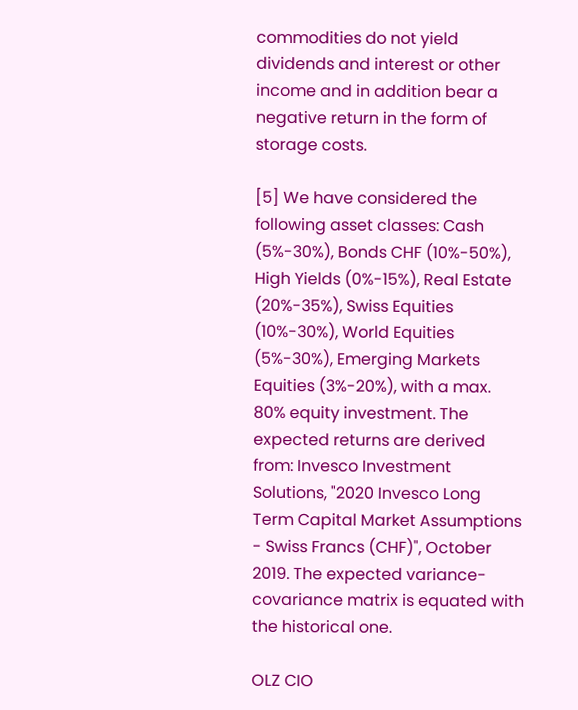commodities do not yield dividends and interest or other income and in addition bear a negative return in the form of storage costs.

[5] We have considered the following asset classes: Cash (5%-30%), Bonds CHF (10%-50%), High Yields (0%-15%), Real Estate (20%-35%), Swiss Equities (10%-30%), World Equities (5%-30%), Emerging Markets Equities (3%-20%), with a max. 80% equity investment. The expected returns are derived from: Invesco Investment Solutions, "2020 Invesco Long Term Capital Market Assumptions - Swiss Francs (CHF)", October 2019. The expected variance-covariance matrix is equated with the historical one.

OLZ CIO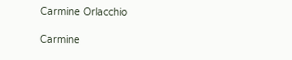Carmine Orlacchio

Carmine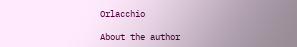Orlacchio

About the author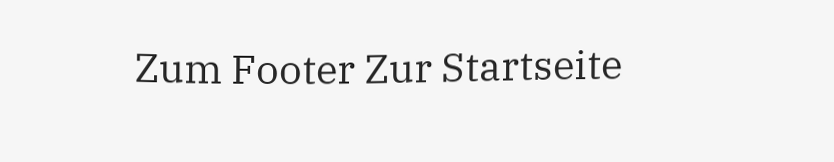Zum Footer Zur Startseite